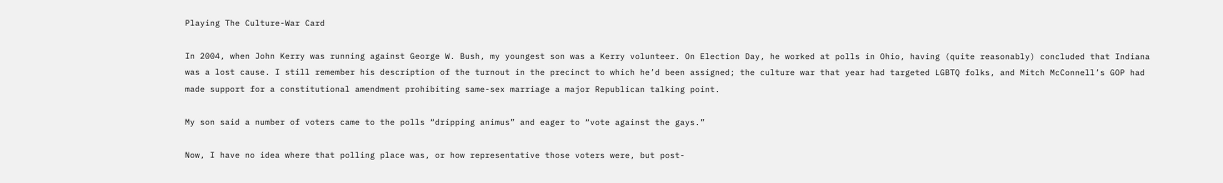Playing The Culture-War Card

In 2004, when John Kerry was running against George W. Bush, my youngest son was a Kerry volunteer. On Election Day, he worked at polls in Ohio, having (quite reasonably) concluded that Indiana was a lost cause. I still remember his description of the turnout in the precinct to which he’d been assigned; the culture war that year had targeted LGBTQ folks, and Mitch McConnell’s GOP had made support for a constitutional amendment prohibiting same-sex marriage a major Republican talking point.

My son said a number of voters came to the polls “dripping animus” and eager to “vote against the gays.”

Now, I have no idea where that polling place was, or how representative those voters were, but post-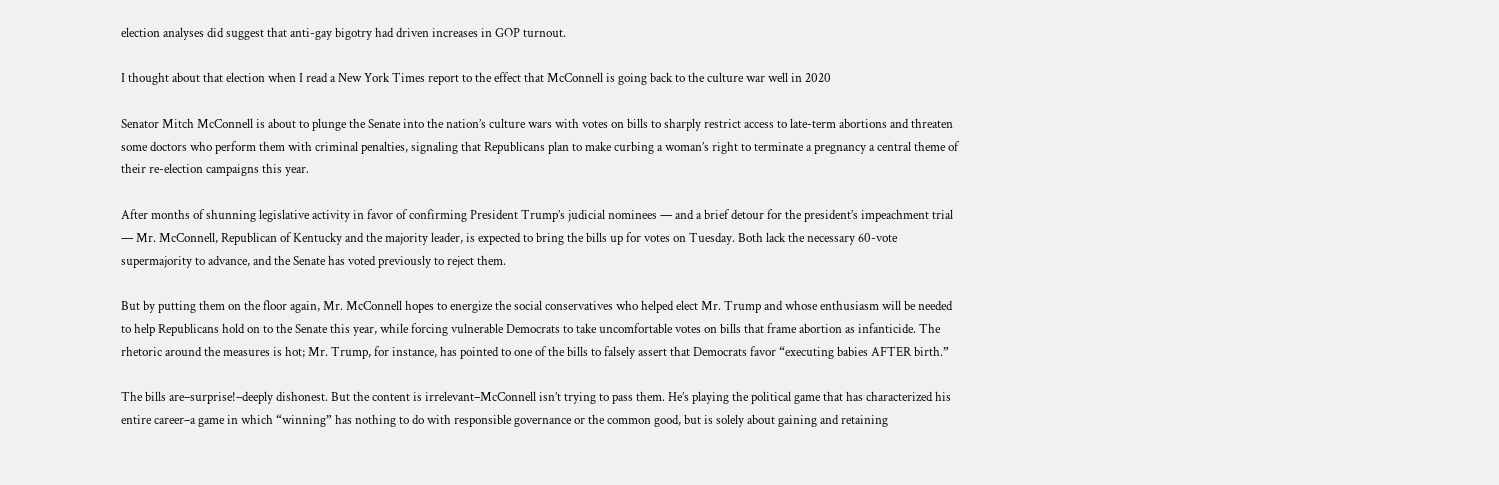election analyses did suggest that anti-gay bigotry had driven increases in GOP turnout.

I thought about that election when I read a New York Times report to the effect that McConnell is going back to the culture war well in 2020

Senator Mitch McConnell is about to plunge the Senate into the nation’s culture wars with votes on bills to sharply restrict access to late-term abortions and threaten some doctors who perform them with criminal penalties, signaling that Republicans plan to make curbing a woman’s right to terminate a pregnancy a central theme of their re-election campaigns this year.

After months of shunning legislative activity in favor of confirming President Trump’s judicial nominees — and a brief detour for the president’s impeachment trial — Mr. McConnell, Republican of Kentucky and the majority leader, is expected to bring the bills up for votes on Tuesday. Both lack the necessary 60-vote supermajority to advance, and the Senate has voted previously to reject them.

But by putting them on the floor again, Mr. McConnell hopes to energize the social conservatives who helped elect Mr. Trump and whose enthusiasm will be needed to help Republicans hold on to the Senate this year, while forcing vulnerable Democrats to take uncomfortable votes on bills that frame abortion as infanticide. The rhetoric around the measures is hot; Mr. Trump, for instance, has pointed to one of the bills to falsely assert that Democrats favor “executing babies AFTER birth.”

The bills are–surprise!–deeply dishonest. But the content is irrelevant–McConnell isn’t trying to pass them. He’s playing the political game that has characterized his entire career–a game in which “winning” has nothing to do with responsible governance or the common good, but is solely about gaining and retaining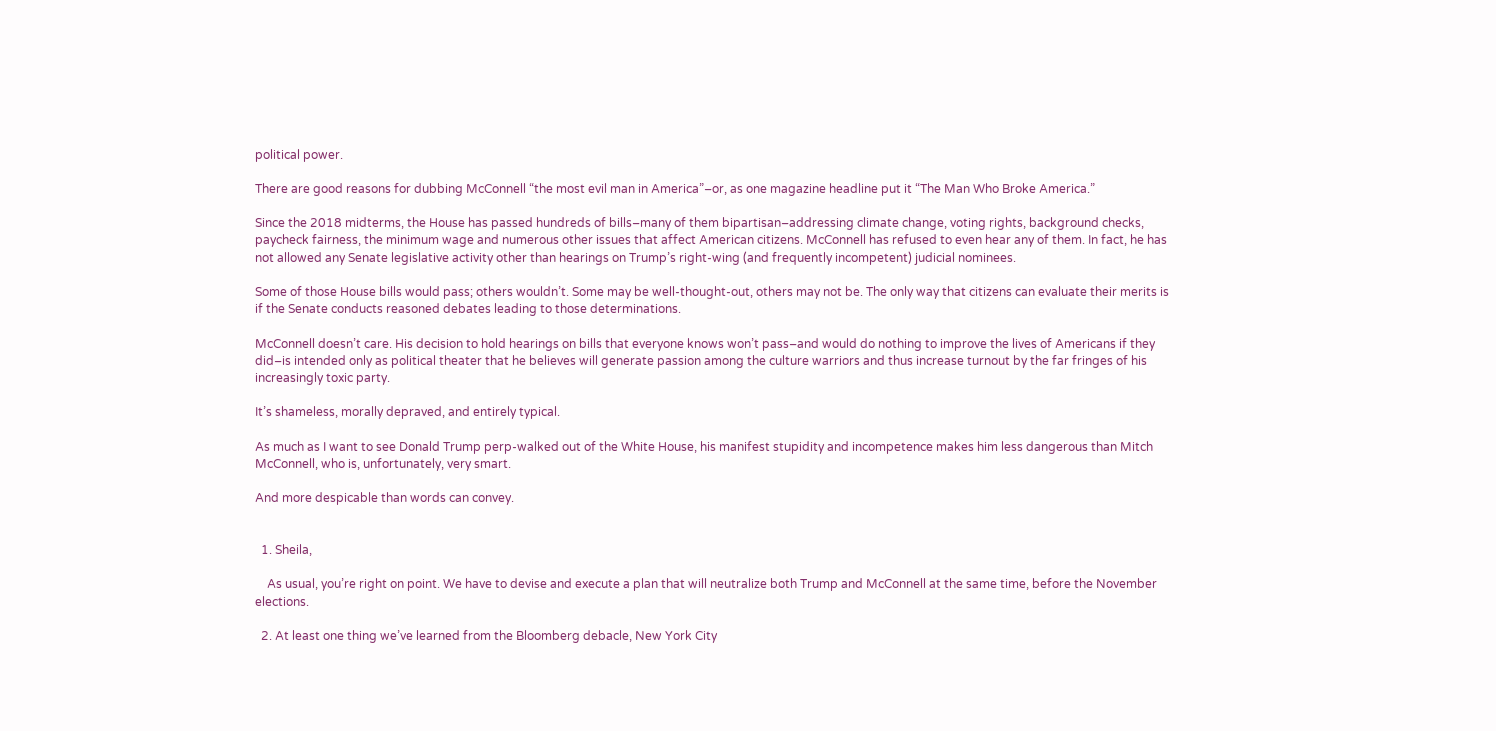political power.

There are good reasons for dubbing McConnell “the most evil man in America”–or, as one magazine headline put it “The Man Who Broke America.”

Since the 2018 midterms, the House has passed hundreds of bills–many of them bipartisan–addressing climate change, voting rights, background checks, paycheck fairness, the minimum wage and numerous other issues that affect American citizens. McConnell has refused to even hear any of them. In fact, he has not allowed any Senate legislative activity other than hearings on Trump’s right-wing (and frequently incompetent) judicial nominees.

Some of those House bills would pass; others wouldn’t. Some may be well-thought-out, others may not be. The only way that citizens can evaluate their merits is if the Senate conducts reasoned debates leading to those determinations.

McConnell doesn’t care. His decision to hold hearings on bills that everyone knows won’t pass–and would do nothing to improve the lives of Americans if they did–is intended only as political theater that he believes will generate passion among the culture warriors and thus increase turnout by the far fringes of his increasingly toxic party.

It’s shameless, morally depraved, and entirely typical.

As much as I want to see Donald Trump perp-walked out of the White House, his manifest stupidity and incompetence makes him less dangerous than Mitch McConnell, who is, unfortunately, very smart.

And more despicable than words can convey.


  1. Sheila,

    As usual, you’re right on point. We have to devise and execute a plan that will neutralize both Trump and McConnell at the same time, before the November elections.

  2. At least one thing we’ve learned from the Bloomberg debacle, New York City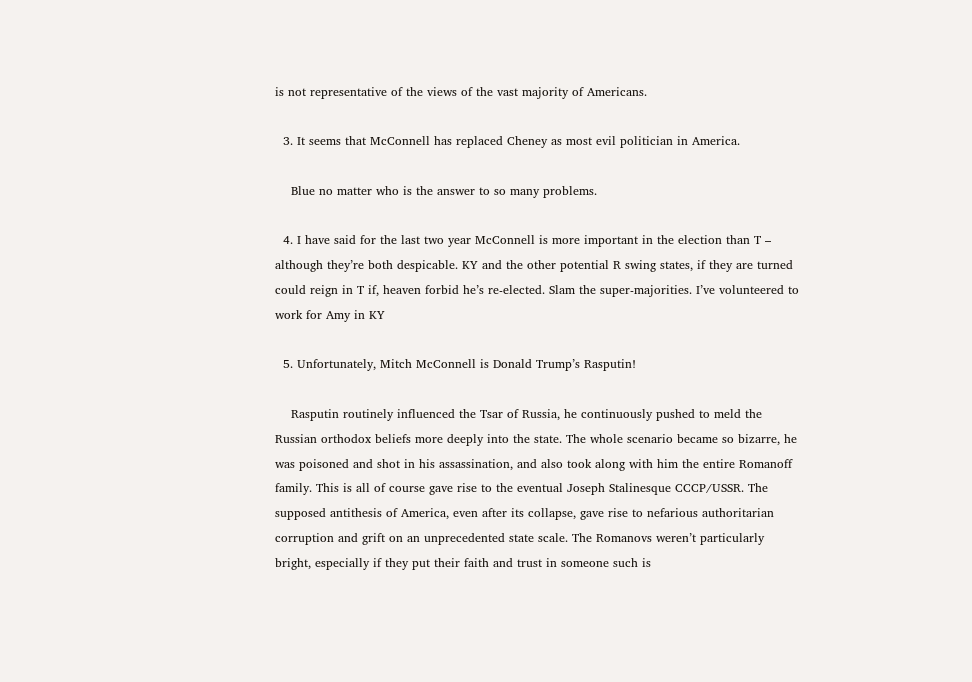is not representative of the views of the vast majority of Americans.

  3. It seems that McConnell has replaced Cheney as most evil politician in America.

    Blue no matter who is the answer to so many problems.

  4. I have said for the last two year McConnell is more important in the election than T – although they’re both despicable. KY and the other potential R swing states, if they are turned could reign in T if, heaven forbid he’s re-elected. Slam the super-majorities. I’ve volunteered to work for Amy in KY

  5. Unfortunately, Mitch McConnell is Donald Trump’s Rasputin!

    Rasputin routinely influenced the Tsar of Russia, he continuously pushed to meld the Russian orthodox beliefs more deeply into the state. The whole scenario became so bizarre, he was poisoned and shot in his assassination, and also took along with him the entire Romanoff family. This is all of course gave rise to the eventual Joseph Stalinesque CCCP/USSR. The supposed antithesis of America, even after its collapse, gave rise to nefarious authoritarian corruption and grift on an unprecedented state scale. The Romanovs weren’t particularly bright, especially if they put their faith and trust in someone such is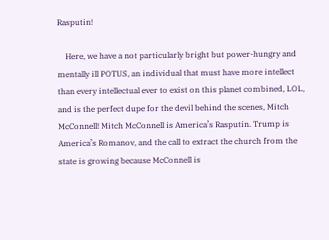Rasputin!

    Here, we have a not particularly bright but power-hungry and mentally ill POTUS, an individual that must have more intellect than every intellectual ever to exist on this planet combined, LOL, and is the perfect dupe for the devil behind the scenes, Mitch McConnell! Mitch McConnell is America’s Rasputin. Trump is America’s Romanov, and the call to extract the church from the state is growing because McConnell is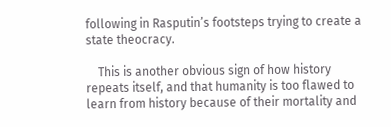following in Rasputin’s footsteps trying to create a state theocracy.

    This is another obvious sign of how history repeats itself, and that humanity is too flawed to learn from history because of their mortality and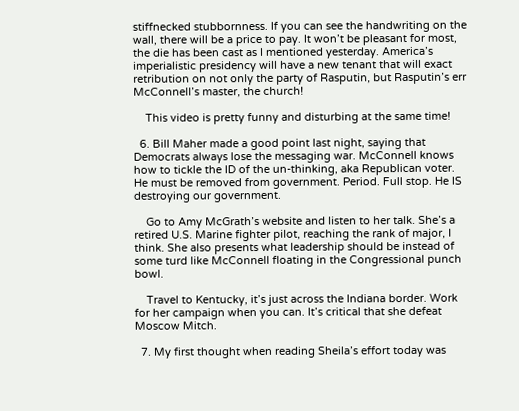stiffnecked stubbornness. If you can see the handwriting on the wall, there will be a price to pay. It won’t be pleasant for most, the die has been cast as I mentioned yesterday. America’s imperialistic presidency will have a new tenant that will exact retribution on not only the party of Rasputin, but Rasputin’s err McConnell’s master, the church!

    This video is pretty funny and disturbing at the same time!

  6. Bill Maher made a good point last night, saying that Democrats always lose the messaging war. McConnell knows how to tickle the ID of the un-thinking, aka Republican voter. He must be removed from government. Period. Full stop. He IS destroying our government.

    Go to Amy McGrath’s website and listen to her talk. She’s a retired U.S. Marine fighter pilot, reaching the rank of major, I think. She also presents what leadership should be instead of some turd like McConnell floating in the Congressional punch bowl.

    Travel to Kentucky, it’s just across the Indiana border. Work for her campaign when you can. It’s critical that she defeat Moscow Mitch.

  7. My first thought when reading Sheila’s effort today was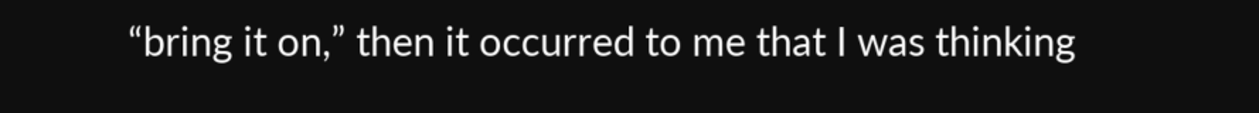“bring it on,” then it occurred to me that I was thinking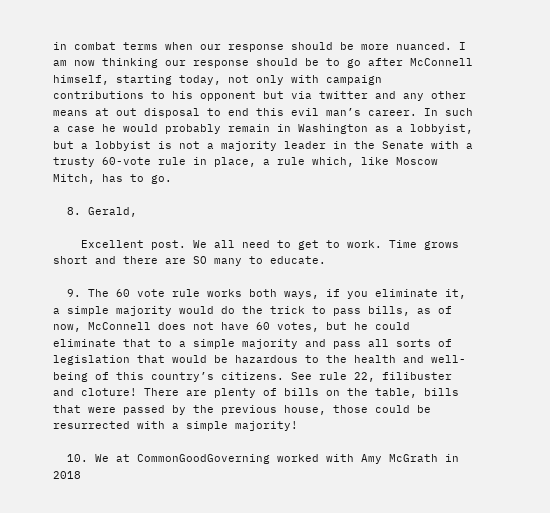in combat terms when our response should be more nuanced. I am now thinking our response should be to go after McConnell himself, starting today, not only with campaign contributions to his opponent but via twitter and any other means at out disposal to end this evil man’s career. In such a case he would probably remain in Washington as a lobbyist, but a lobbyist is not a majority leader in the Senate with a trusty 60-vote rule in place, a rule which, like Moscow Mitch, has to go.

  8. Gerald,

    Excellent post. We all need to get to work. Time grows short and there are SO many to educate.

  9. The 60 vote rule works both ways, if you eliminate it, a simple majority would do the trick to pass bills, as of now, McConnell does not have 60 votes, but he could eliminate that to a simple majority and pass all sorts of legislation that would be hazardous to the health and well-being of this country’s citizens. See rule 22, filibuster and cloture! There are plenty of bills on the table, bills that were passed by the previous house, those could be resurrected with a simple majority!

  10. We at CommonGoodGoverning worked with Amy McGrath in 2018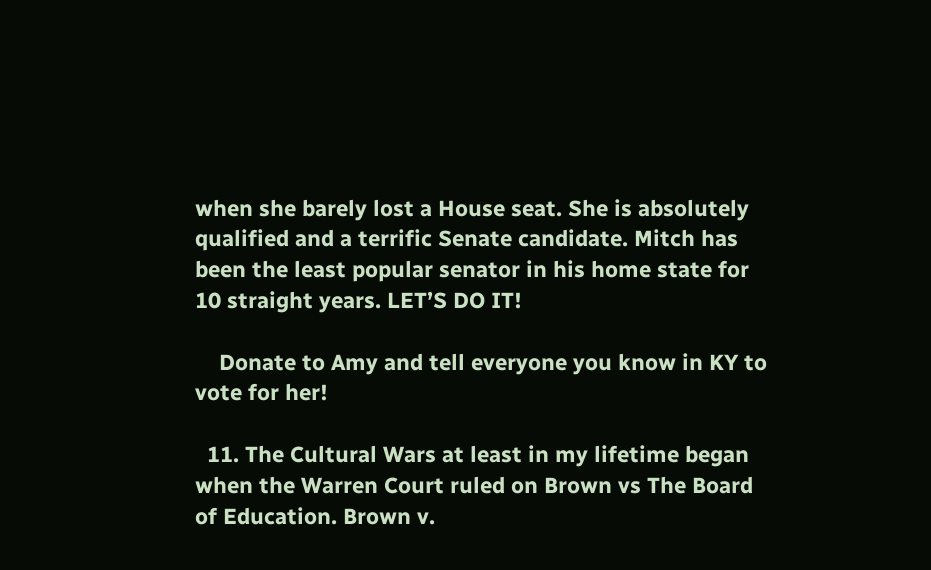when she barely lost a House seat. She is absolutely qualified and a terrific Senate candidate. Mitch has been the least popular senator in his home state for 10 straight years. LET’S DO IT!

    Donate to Amy and tell everyone you know in KY to vote for her!

  11. The Cultural Wars at least in my lifetime began when the Warren Court ruled on Brown vs The Board of Education. Brown v.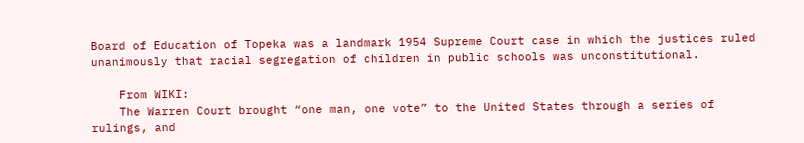Board of Education of Topeka was a landmark 1954 Supreme Court case in which the justices ruled unanimously that racial segregation of children in public schools was unconstitutional.

    From WIKI:
    The Warren Court brought “one man, one vote” to the United States through a series of rulings, and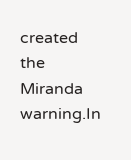created the Miranda warning.In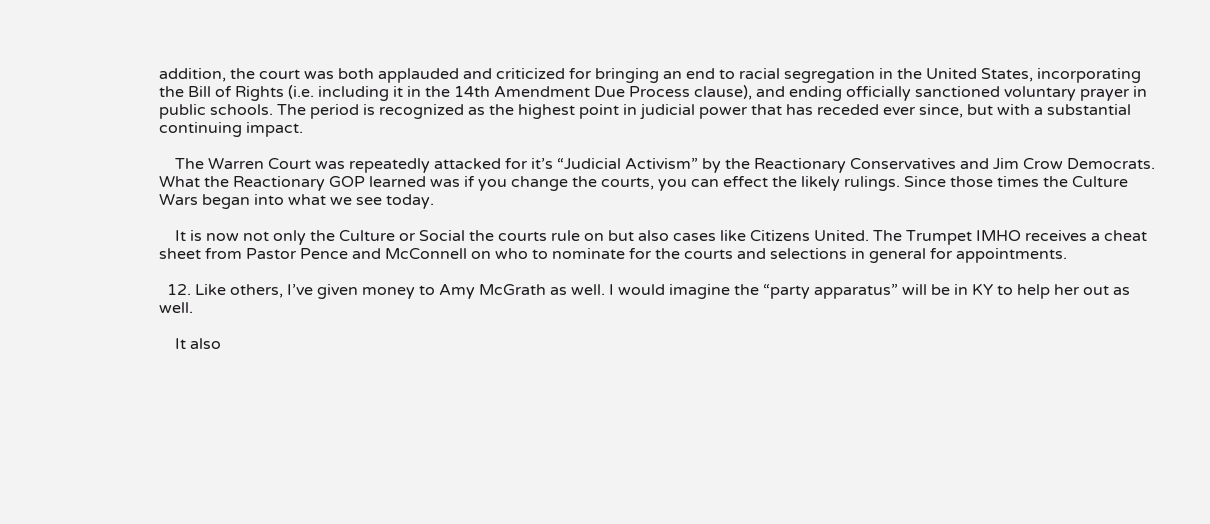addition, the court was both applauded and criticized for bringing an end to racial segregation in the United States, incorporating the Bill of Rights (i.e. including it in the 14th Amendment Due Process clause), and ending officially sanctioned voluntary prayer in public schools. The period is recognized as the highest point in judicial power that has receded ever since, but with a substantial continuing impact.

    The Warren Court was repeatedly attacked for it’s “Judicial Activism” by the Reactionary Conservatives and Jim Crow Democrats. What the Reactionary GOP learned was if you change the courts, you can effect the likely rulings. Since those times the Culture Wars began into what we see today.

    It is now not only the Culture or Social the courts rule on but also cases like Citizens United. The Trumpet IMHO receives a cheat sheet from Pastor Pence and McConnell on who to nominate for the courts and selections in general for appointments.

  12. Like others, I’ve given money to Amy McGrath as well. I would imagine the “party apparatus” will be in KY to help her out as well.

    It also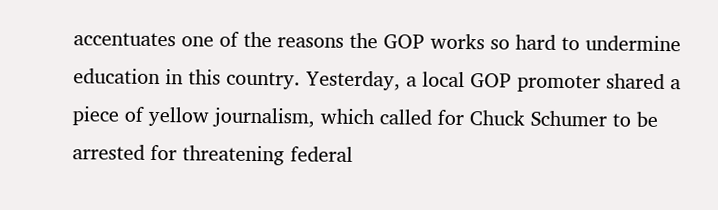accentuates one of the reasons the GOP works so hard to undermine education in this country. Yesterday, a local GOP promoter shared a piece of yellow journalism, which called for Chuck Schumer to be arrested for threatening federal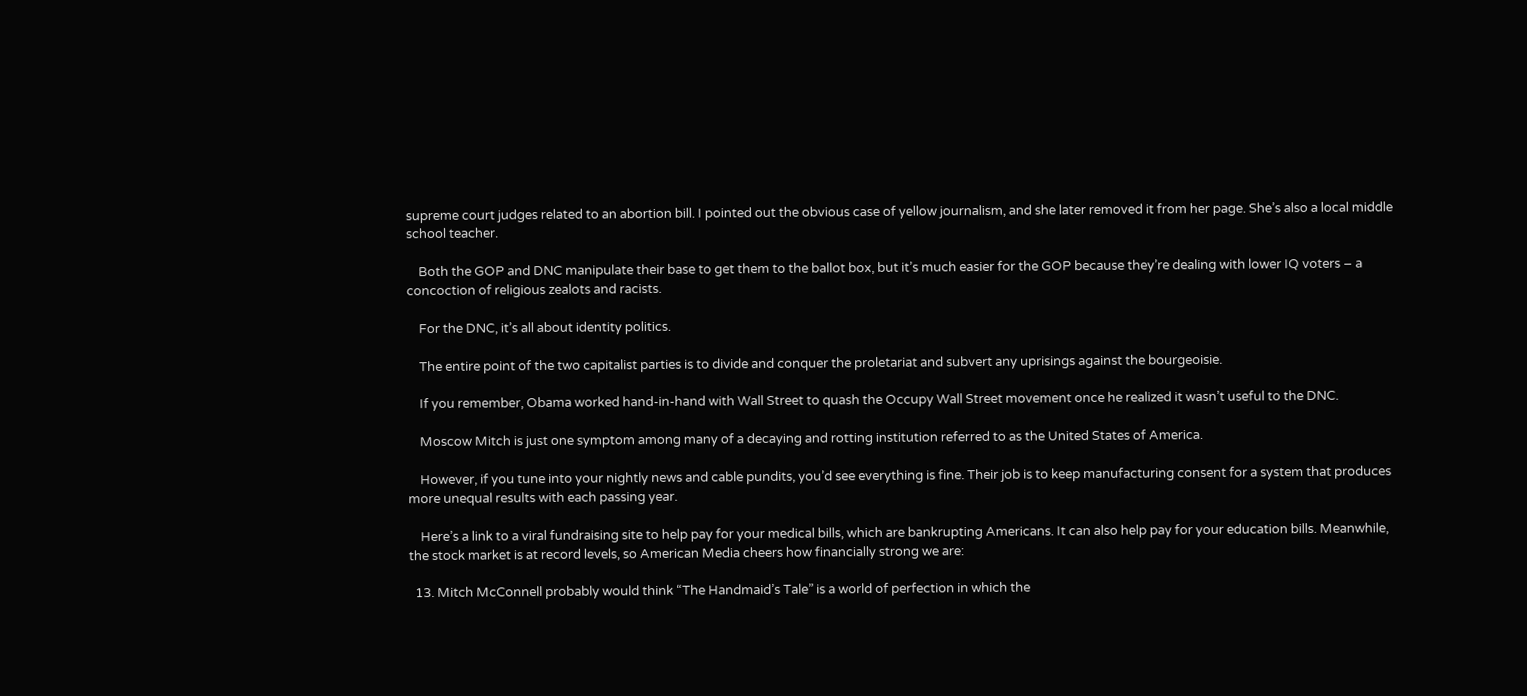supreme court judges related to an abortion bill. I pointed out the obvious case of yellow journalism, and she later removed it from her page. She’s also a local middle school teacher.

    Both the GOP and DNC manipulate their base to get them to the ballot box, but it’s much easier for the GOP because they’re dealing with lower IQ voters – a concoction of religious zealots and racists.

    For the DNC, it’s all about identity politics.

    The entire point of the two capitalist parties is to divide and conquer the proletariat and subvert any uprisings against the bourgeoisie.

    If you remember, Obama worked hand-in-hand with Wall Street to quash the Occupy Wall Street movement once he realized it wasn’t useful to the DNC.

    Moscow Mitch is just one symptom among many of a decaying and rotting institution referred to as the United States of America.

    However, if you tune into your nightly news and cable pundits, you’d see everything is fine. Their job is to keep manufacturing consent for a system that produces more unequal results with each passing year.

    Here’s a link to a viral fundraising site to help pay for your medical bills, which are bankrupting Americans. It can also help pay for your education bills. Meanwhile, the stock market is at record levels, so American Media cheers how financially strong we are:

  13. Mitch McConnell probably would think “The Handmaid’s Tale” is a world of perfection in which the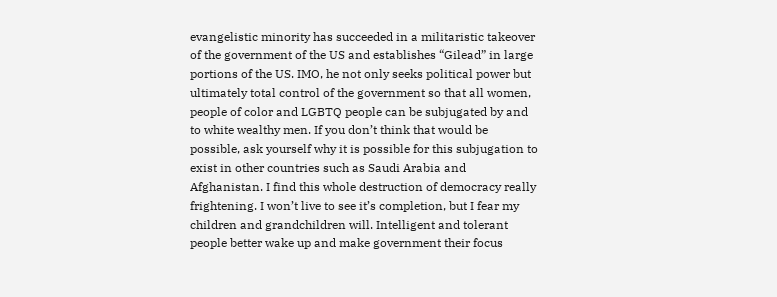evangelistic minority has succeeded in a militaristic takeover of the government of the US and establishes “Gilead” in large portions of the US. IMO, he not only seeks political power but ultimately total control of the government so that all women, people of color and LGBTQ people can be subjugated by and to white wealthy men. If you don’t think that would be possible, ask yourself why it is possible for this subjugation to exist in other countries such as Saudi Arabia and Afghanistan. I find this whole destruction of democracy really frightening. I won’t live to see it’s completion, but I fear my children and grandchildren will. Intelligent and tolerant people better wake up and make government their focus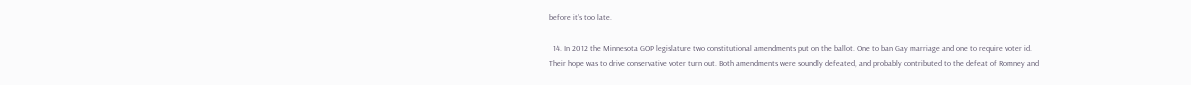before it’s too late.

  14. In 2012 the Minnesota GOP legislature two constitutional amendments put on the ballot. One to ban Gay marriage and one to require voter id. Their hope was to drive conservative voter turn out. Both amendments were soundly defeated, and probably contributed to the defeat of Romney and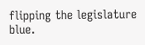flipping the legislature blue.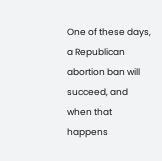One of these days, a Republican abortion ban will succeed, and when that happens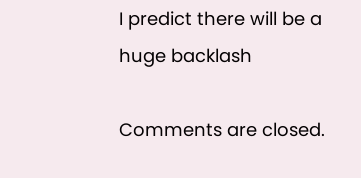I predict there will be a huge backlash

Comments are closed.